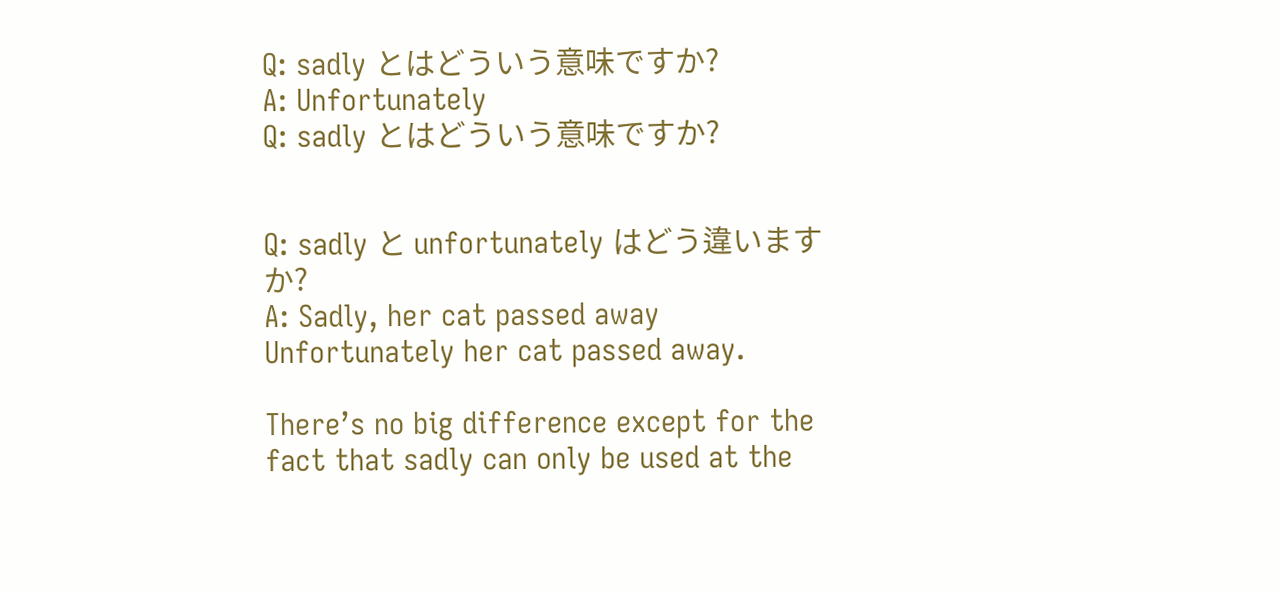Q: sadly とはどういう意味ですか?
A: Unfortunately
Q: sadly とはどういう意味ですか?


Q: sadly と unfortunately はどう違いますか?
A: Sadly, her cat passed away
Unfortunately her cat passed away.

There’s no big difference except for the fact that sadly can only be used at the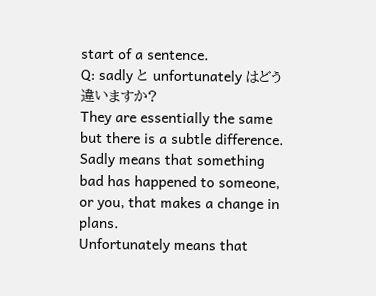start of a sentence.
Q: sadly と unfortunately はどう違いますか?
They are essentially the same but there is a subtle difference.
Sadly means that something bad has happened to someone, or you, that makes a change in plans.
Unfortunately means that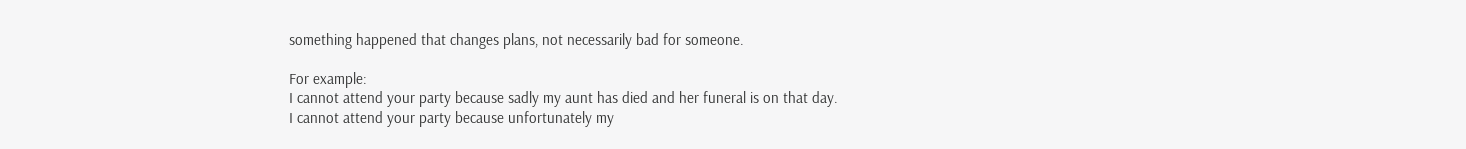something happened that changes plans, not necessarily bad for someone.

For example:
I cannot attend your party because sadly my aunt has died and her funeral is on that day.
I cannot attend your party because unfortunately my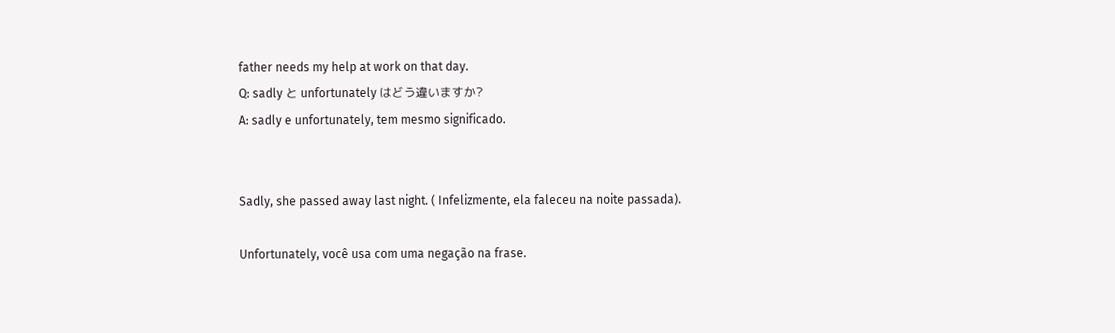father needs my help at work on that day.
Q: sadly と unfortunately はどう違いますか?
A: sadly e unfortunately, tem mesmo significado.


Sadly, she passed away last night. ( Infelizmente, ela faleceu na noite passada).

Unfortunately, você usa com uma negação na frase.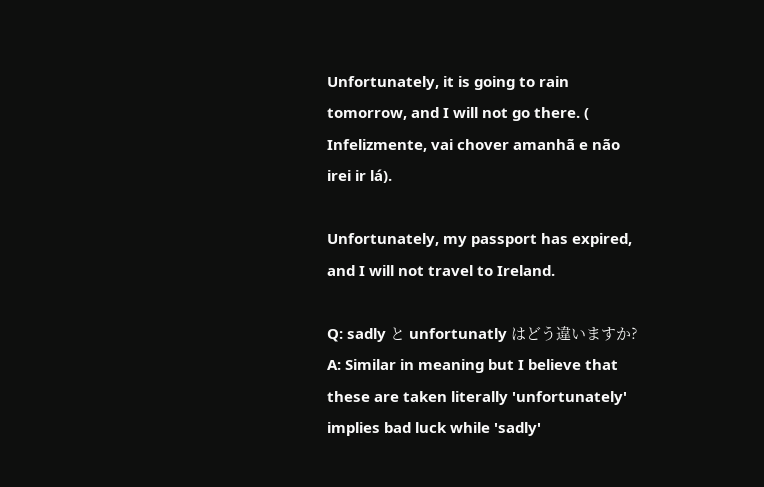Unfortunately, it is going to rain tomorrow, and I will not go there. ( Infelizmente, vai chover amanhã e não irei ir lá).

Unfortunately, my passport has expired, and I will not travel to Ireland.

Q: sadly と unfortunatly はどう違いますか?
A: Similar in meaning but I believe that these are taken literally 'unfortunately' implies bad luck while 'sadly'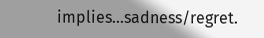implies...sadness/regret.